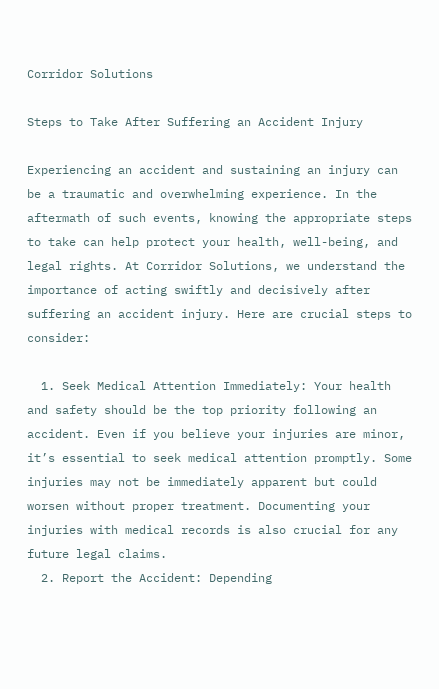Corridor Solutions

Steps to Take After Suffering an Accident Injury

Experiencing an accident and sustaining an injury can be a traumatic and overwhelming experience. In the aftermath of such events, knowing the appropriate steps to take can help protect your health, well-being, and legal rights. At Corridor Solutions, we understand the importance of acting swiftly and decisively after suffering an accident injury. Here are crucial steps to consider:

  1. Seek Medical Attention Immediately: Your health and safety should be the top priority following an accident. Even if you believe your injuries are minor, it’s essential to seek medical attention promptly. Some injuries may not be immediately apparent but could worsen without proper treatment. Documenting your injuries with medical records is also crucial for any future legal claims.
  2. Report the Accident: Depending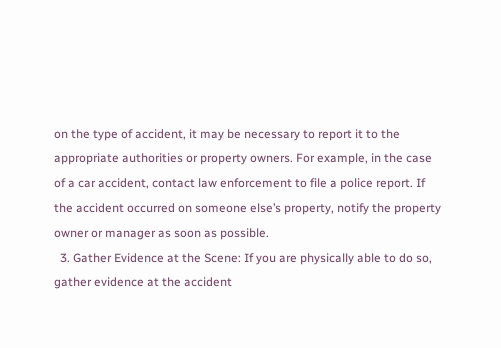on the type of accident, it may be necessary to report it to the appropriate authorities or property owners. For example, in the case of a car accident, contact law enforcement to file a police report. If the accident occurred on someone else’s property, notify the property owner or manager as soon as possible.
  3. Gather Evidence at the Scene: If you are physically able to do so, gather evidence at the accident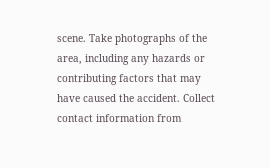scene. Take photographs of the area, including any hazards or contributing factors that may have caused the accident. Collect contact information from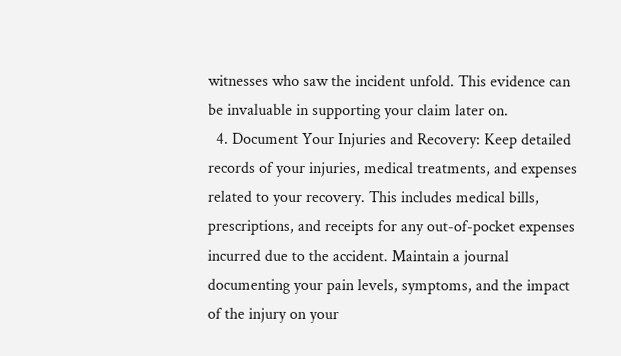witnesses who saw the incident unfold. This evidence can be invaluable in supporting your claim later on.
  4. Document Your Injuries and Recovery: Keep detailed records of your injuries, medical treatments, and expenses related to your recovery. This includes medical bills, prescriptions, and receipts for any out-of-pocket expenses incurred due to the accident. Maintain a journal documenting your pain levels, symptoms, and the impact of the injury on your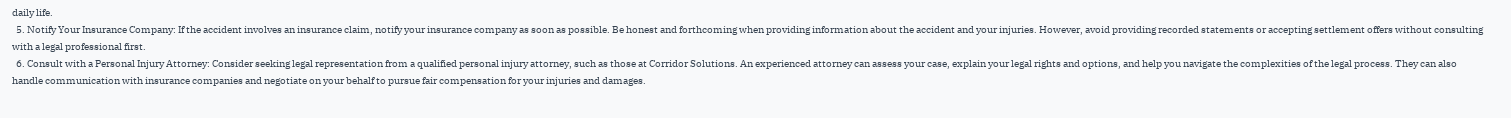daily life.
  5. Notify Your Insurance Company: If the accident involves an insurance claim, notify your insurance company as soon as possible. Be honest and forthcoming when providing information about the accident and your injuries. However, avoid providing recorded statements or accepting settlement offers without consulting with a legal professional first.
  6. Consult with a Personal Injury Attorney: Consider seeking legal representation from a qualified personal injury attorney, such as those at Corridor Solutions. An experienced attorney can assess your case, explain your legal rights and options, and help you navigate the complexities of the legal process. They can also handle communication with insurance companies and negotiate on your behalf to pursue fair compensation for your injuries and damages.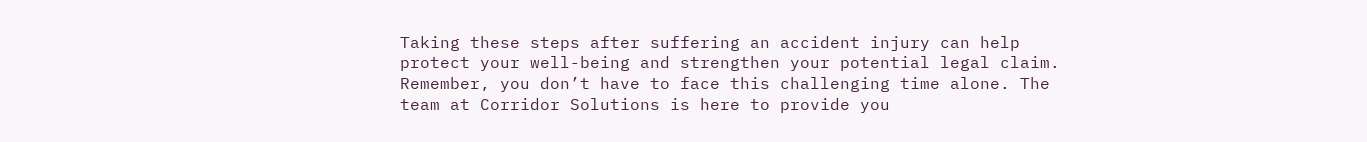Taking these steps after suffering an accident injury can help protect your well-being and strengthen your potential legal claim. Remember, you don’t have to face this challenging time alone. The team at Corridor Solutions is here to provide you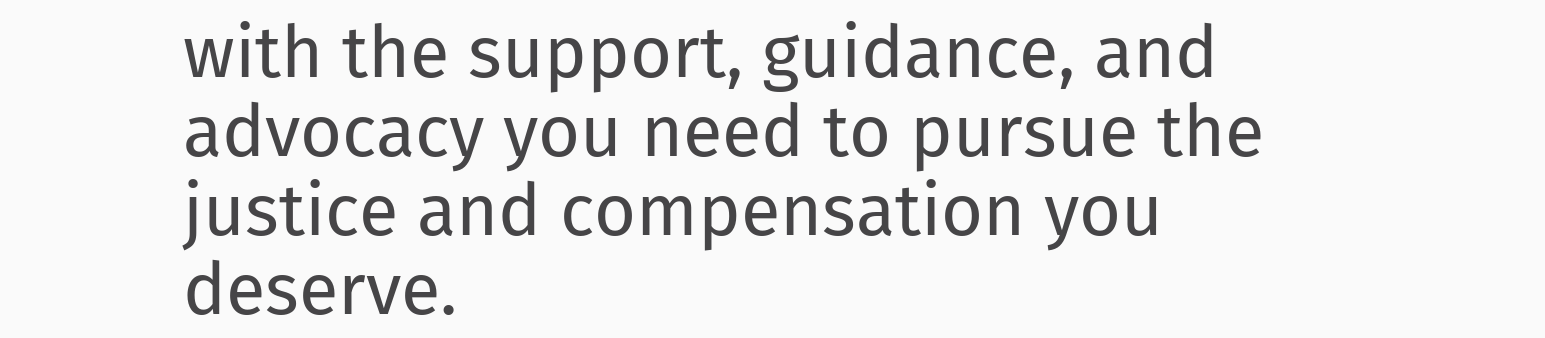with the support, guidance, and advocacy you need to pursue the justice and compensation you deserve.